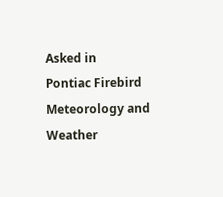Asked in
Pontiac Firebird
Meteorology and Weather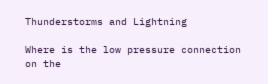Thunderstorms and Lightning

Where is the low pressure connection on the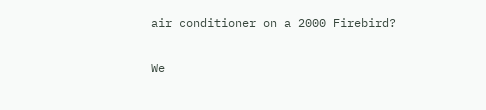air conditioner on a 2000 Firebird?

We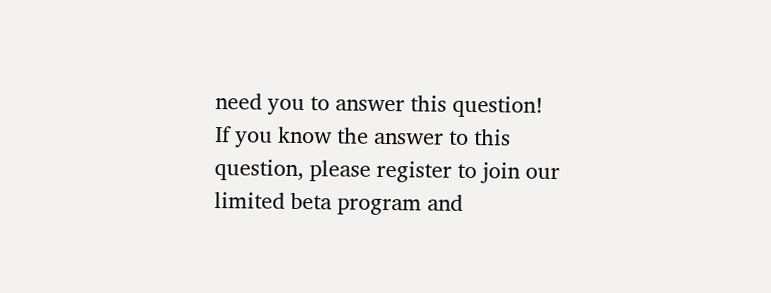need you to answer this question!
If you know the answer to this question, please register to join our limited beta program and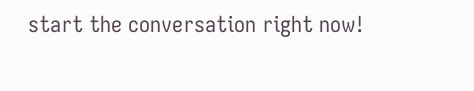start the conversation right now!